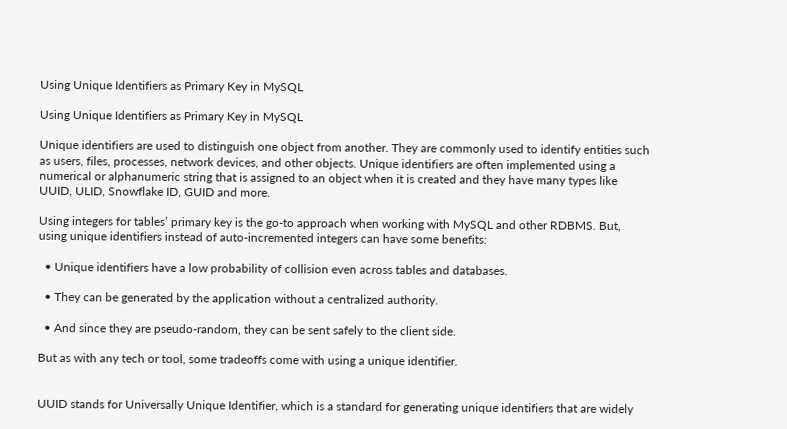Using Unique Identifiers as Primary Key in MySQL

Using Unique Identifiers as Primary Key in MySQL

Unique identifiers are used to distinguish one object from another. They are commonly used to identify entities such as users, files, processes, network devices, and other objects. Unique identifiers are often implemented using a numerical or alphanumeric string that is assigned to an object when it is created and they have many types like UUID, ULID, Snowflake ID, GUID and more.

Using integers for tables’ primary key is the go-to approach when working with MySQL and other RDBMS. But, using unique identifiers instead of auto-incremented integers can have some benefits:

  • Unique identifiers have a low probability of collision even across tables and databases.

  • They can be generated by the application without a centralized authority.

  • And since they are pseudo-random, they can be sent safely to the client side.

But as with any tech or tool, some tradeoffs come with using a unique identifier.


UUID stands for Universally Unique Identifier, which is a standard for generating unique identifiers that are widely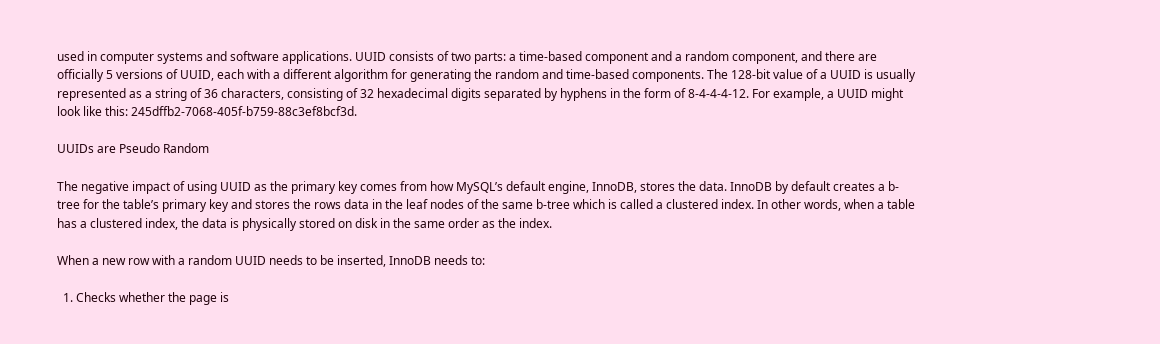used in computer systems and software applications. UUID consists of two parts: a time-based component and a random component, and there are officially 5 versions of UUID, each with a different algorithm for generating the random and time-based components. The 128-bit value of a UUID is usually represented as a string of 36 characters, consisting of 32 hexadecimal digits separated by hyphens in the form of 8-4-4-4-12. For example, a UUID might look like this: 245dffb2-7068-405f-b759-88c3ef8bcf3d.

UUIDs are Pseudo Random

The negative impact of using UUID as the primary key comes from how MySQL’s default engine, InnoDB, stores the data. InnoDB by default creates a b-tree for the table’s primary key and stores the rows data in the leaf nodes of the same b-tree which is called a clustered index. In other words, when a table has a clustered index, the data is physically stored on disk in the same order as the index.

When a new row with a random UUID needs to be inserted, InnoDB needs to:

  1. Checks whether the page is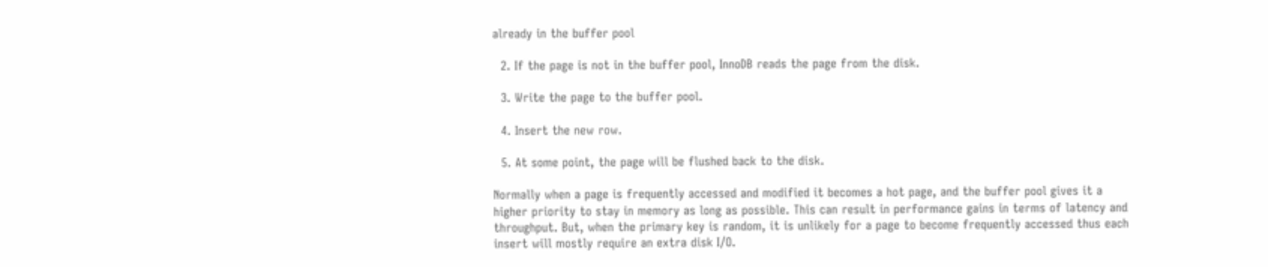already in the buffer pool

  2. If the page is not in the buffer pool, InnoDB reads the page from the disk.

  3. Write the page to the buffer pool.

  4. Insert the new row.

  5. At some point, the page will be flushed back to the disk.

Normally when a page is frequently accessed and modified it becomes a hot page, and the buffer pool gives it a higher priority to stay in memory as long as possible. This can result in performance gains in terms of latency and throughput. But, when the primary key is random, it is unlikely for a page to become frequently accessed thus each insert will mostly require an extra disk I/O.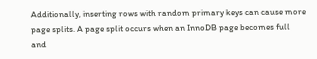Additionally, inserting rows with random primary keys can cause more page splits. A page split occurs when an InnoDB page becomes full and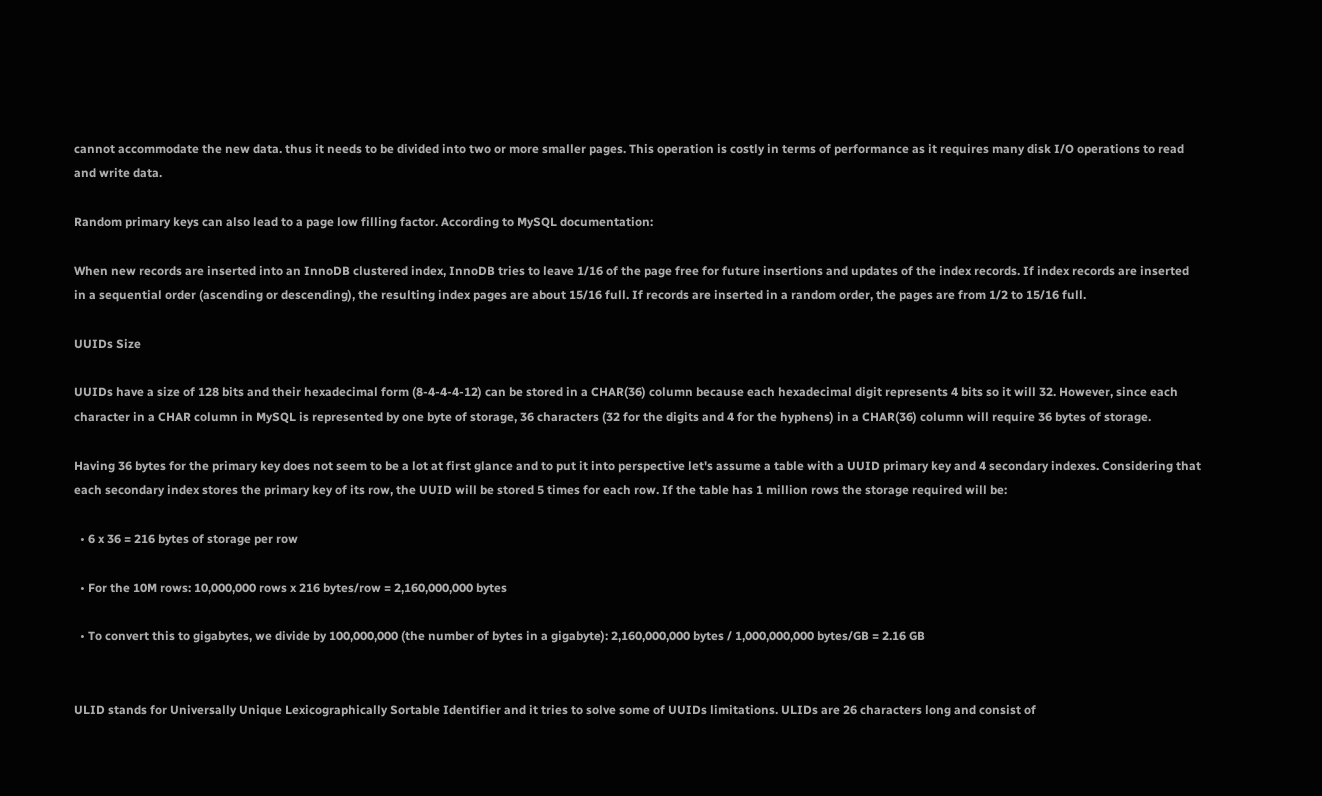cannot accommodate the new data. thus it needs to be divided into two or more smaller pages. This operation is costly in terms of performance as it requires many disk I/O operations to read and write data.

Random primary keys can also lead to a page low filling factor. According to MySQL documentation:

When new records are inserted into an InnoDB clustered index, InnoDB tries to leave 1/16 of the page free for future insertions and updates of the index records. If index records are inserted in a sequential order (ascending or descending), the resulting index pages are about 15/16 full. If records are inserted in a random order, the pages are from 1/2 to 15/16 full.

UUIDs Size

UUIDs have a size of 128 bits and their hexadecimal form (8-4-4-4-12) can be stored in a CHAR(36) column because each hexadecimal digit represents 4 bits so it will 32. However, since each character in a CHAR column in MySQL is represented by one byte of storage, 36 characters (32 for the digits and 4 for the hyphens) in a CHAR(36) column will require 36 bytes of storage.

Having 36 bytes for the primary key does not seem to be a lot at first glance and to put it into perspective let's assume a table with a UUID primary key and 4 secondary indexes. Considering that each secondary index stores the primary key of its row, the UUID will be stored 5 times for each row. If the table has 1 million rows the storage required will be:

  • 6 x 36 = 216 bytes of storage per row

  • For the 10M rows: 10,000,000 rows x 216 bytes/row = 2,160,000,000 bytes

  • To convert this to gigabytes, we divide by 100,000,000 (the number of bytes in a gigabyte): 2,160,000,000 bytes / 1,000,000,000 bytes/GB = 2.16 GB


ULID stands for Universally Unique Lexicographically Sortable Identifier and it tries to solve some of UUIDs limitations. ULIDs are 26 characters long and consist of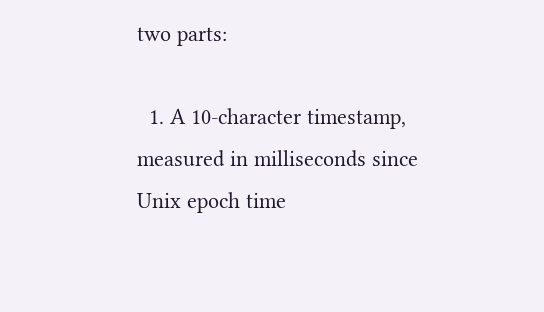two parts:

  1. A 10-character timestamp, measured in milliseconds since Unix epoch time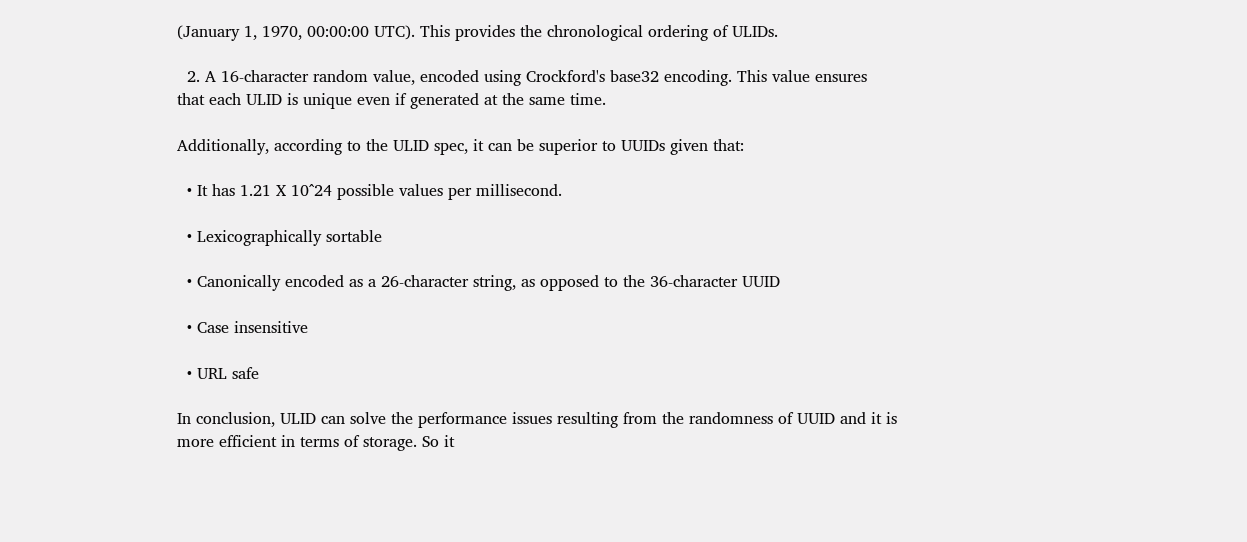(January 1, 1970, 00:00:00 UTC). This provides the chronological ordering of ULIDs.

  2. A 16-character random value, encoded using Crockford's base32 encoding. This value ensures that each ULID is unique even if generated at the same time.

Additionally, according to the ULID spec, it can be superior to UUIDs given that:

  • It has 1.21 X 10^24 possible values per millisecond.

  • Lexicographically sortable

  • Canonically encoded as a 26-character string, as opposed to the 36-character UUID

  • Case insensitive

  • URL safe

In conclusion, ULID can solve the performance issues resulting from the randomness of UUID and it is more efficient in terms of storage. So it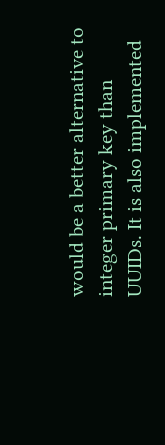would be a better alternative to integer primary key than UUIDs. It is also implemented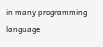in many programming language